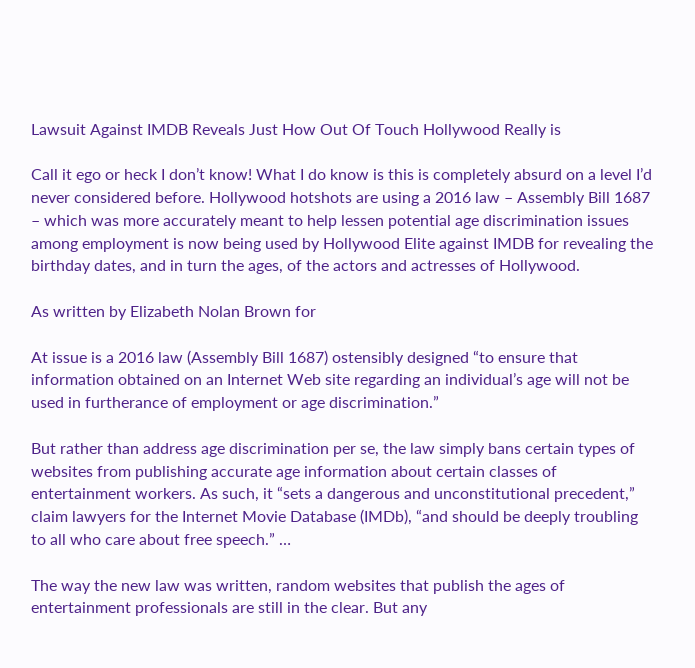Lawsuit Against IMDB Reveals Just How Out Of Touch Hollywood Really is

Call it ego or heck I don’t know! What I do know is this is completely absurd on a level I’d never considered before. Hollywood hotshots are using a 2016 law – Assembly Bill 1687 – which was more accurately meant to help lessen potential age discrimination issues among employment is now being used by Hollywood Elite against IMDB for revealing the birthday dates, and in turn the ages, of the actors and actresses of Hollywood.

As written by Elizabeth Nolan Brown for

At issue is a 2016 law (Assembly Bill 1687) ostensibly designed “to ensure that information obtained on an Internet Web site regarding an individual’s age will not be used in furtherance of employment or age discrimination.”

But rather than address age discrimination per se, the law simply bans certain types of websites from publishing accurate age information about certain classes of entertainment workers. As such, it “sets a dangerous and unconstitutional precedent,” claim lawyers for the Internet Movie Database (IMDb), “and should be deeply troubling to all who care about free speech.” …

The way the new law was written, random websites that publish the ages of entertainment professionals are still in the clear. But any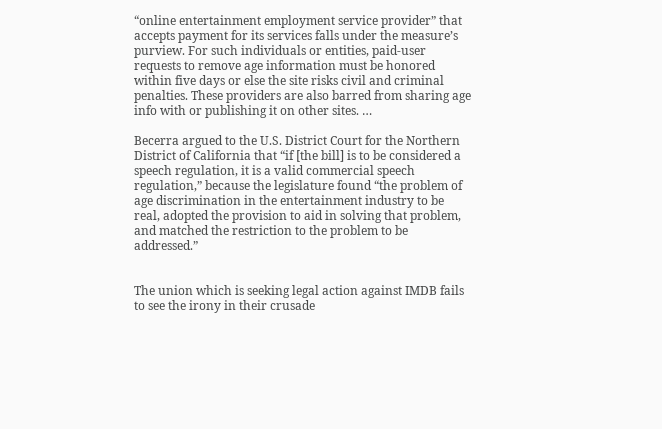“online entertainment employment service provider” that accepts payment for its services falls under the measure’s purview. For such individuals or entities, paid-user requests to remove age information must be honored within five days or else the site risks civil and criminal penalties. These providers are also barred from sharing age info with or publishing it on other sites. …

Becerra argued to the U.S. District Court for the Northern District of California that “if [the bill] is to be considered a speech regulation, it is a valid commercial speech regulation,” because the legislature found “the problem of age discrimination in the entertainment industry to be real, adopted the provision to aid in solving that problem, and matched the restriction to the problem to be addressed.”


The union which is seeking legal action against IMDB fails to see the irony in their crusade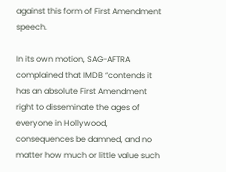against this form of First Amendment speech.

In its own motion, SAG-AFTRA complained that IMDB “contends it has an absolute First Amendment right to disseminate the ages of everyone in Hollywood, consequences be damned, and no matter how much or little value such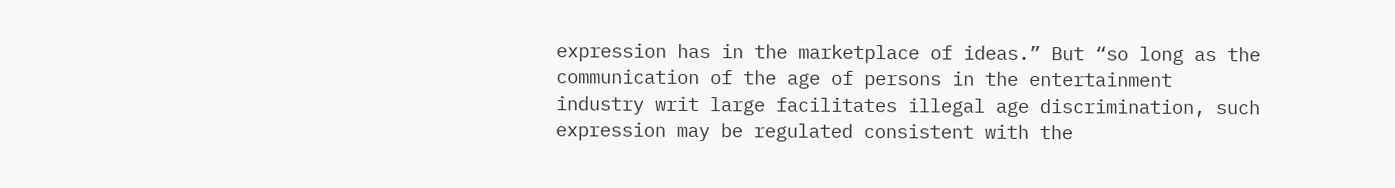expression has in the marketplace of ideas.” But “so long as the communication of the age of persons in the entertainment industry writ large facilitates illegal age discrimination, such expression may be regulated consistent with the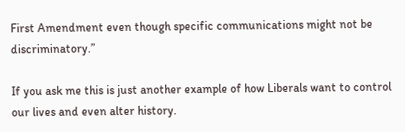First Amendment even though specific communications might not be discriminatory.”

If you ask me this is just another example of how Liberals want to control our lives and even alter history.